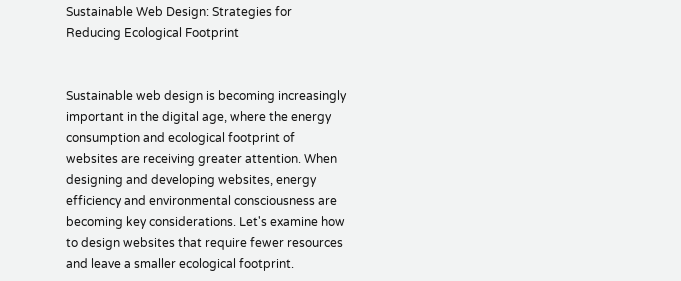Sustainable Web Design: Strategies for Reducing Ecological Footprint


Sustainable web design is becoming increasingly important in the digital age, where the energy consumption and ecological footprint of websites are receiving greater attention. When designing and developing websites, energy efficiency and environmental consciousness are becoming key considerations. Let's examine how to design websites that require fewer resources and leave a smaller ecological footprint.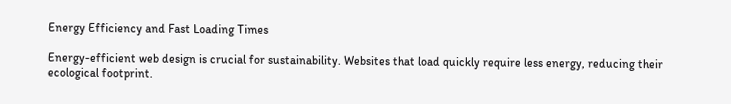Energy Efficiency and Fast Loading Times

Energy-efficient web design is crucial for sustainability. Websites that load quickly require less energy, reducing their ecological footprint.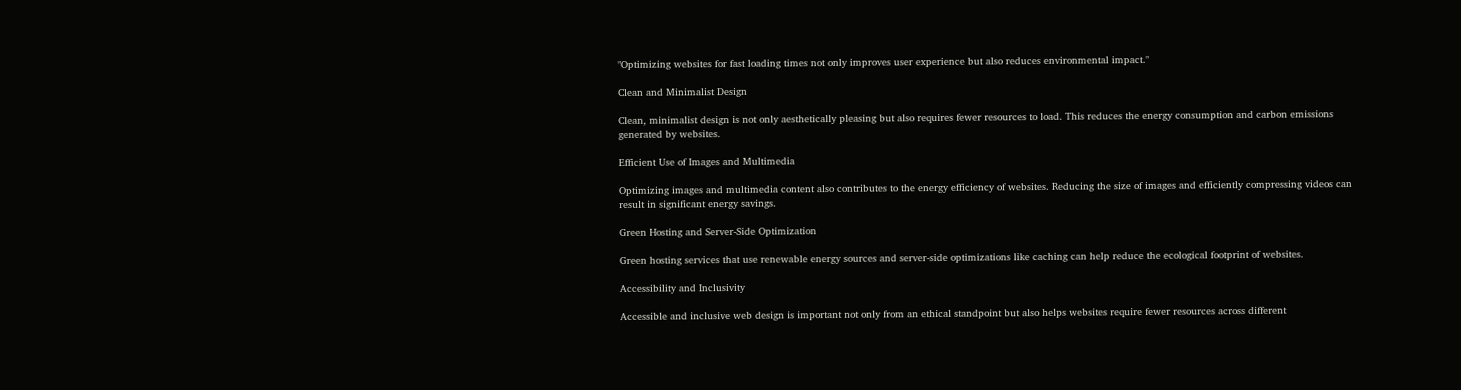"Optimizing websites for fast loading times not only improves user experience but also reduces environmental impact."

Clean and Minimalist Design

Clean, minimalist design is not only aesthetically pleasing but also requires fewer resources to load. This reduces the energy consumption and carbon emissions generated by websites.

Efficient Use of Images and Multimedia

Optimizing images and multimedia content also contributes to the energy efficiency of websites. Reducing the size of images and efficiently compressing videos can result in significant energy savings.

Green Hosting and Server-Side Optimization

Green hosting services that use renewable energy sources and server-side optimizations like caching can help reduce the ecological footprint of websites.

Accessibility and Inclusivity

Accessible and inclusive web design is important not only from an ethical standpoint but also helps websites require fewer resources across different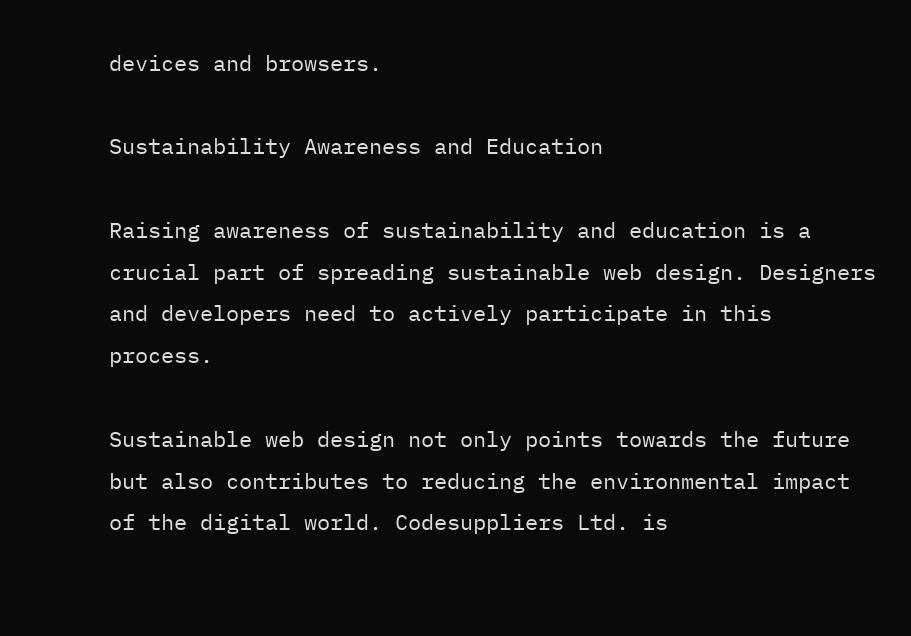devices and browsers.

Sustainability Awareness and Education

Raising awareness of sustainability and education is a crucial part of spreading sustainable web design. Designers and developers need to actively participate in this process.

Sustainable web design not only points towards the future but also contributes to reducing the environmental impact of the digital world. Codesuppliers Ltd. is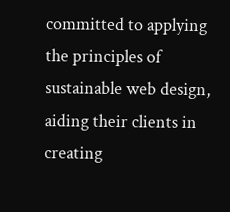committed to applying the principles of sustainable web design, aiding their clients in creating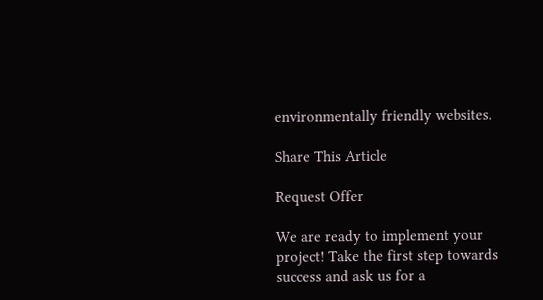environmentally friendly websites.

Share This Article

Request Offer

We are ready to implement your project! Take the first step towards success and ask us for a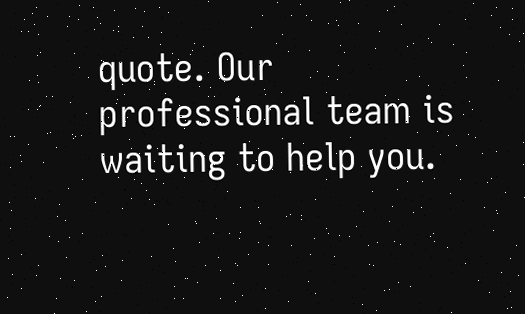quote. Our professional team is waiting to help you.